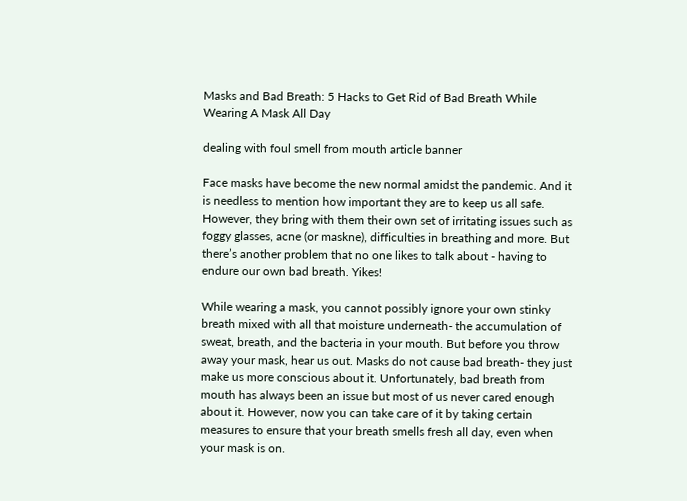Masks and Bad Breath: 5 Hacks to Get Rid of Bad Breath While Wearing A Mask All Day

dealing with foul smell from mouth article banner

Face masks have become the new normal amidst the pandemic. And it is needless to mention how important they are to keep us all safe. However, they bring with them their own set of irritating issues such as foggy glasses, acne (or maskne), difficulties in breathing and more. But there’s another problem that no one likes to talk about - having to endure our own bad breath. Yikes!

While wearing a mask, you cannot possibly ignore your own stinky breath mixed with all that moisture underneath- the accumulation of sweat, breath, and the bacteria in your mouth. But before you throw away your mask, hear us out. Masks do not cause bad breath- they just make us more conscious about it. Unfortunately, bad breath from mouth has always been an issue but most of us never cared enough about it. However, now you can take care of it by taking certain measures to ensure that your breath smells fresh all day, even when your mask is on.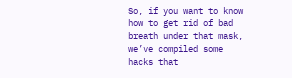So, if you want to know how to get rid of bad breath under that mask, we’ve compiled some hacks that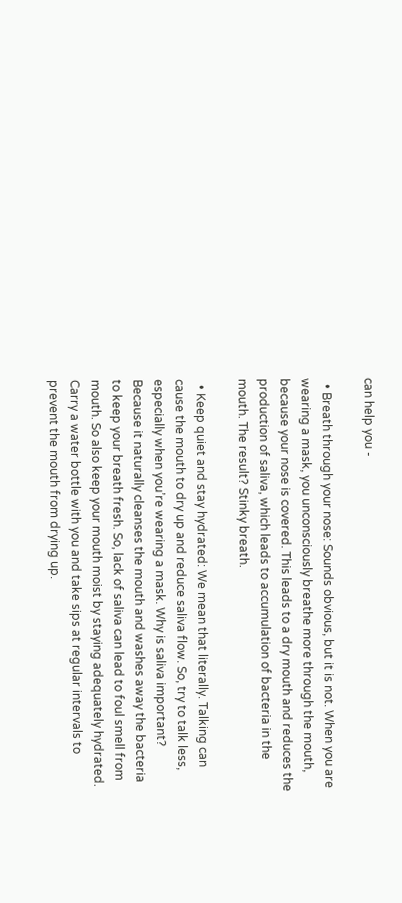can help you -

  • Breath through your nose: Sounds obvious, but it is not. When you are wearing a mask, you unconsciously breathe more through the mouth, because your nose is covered. This leads to a dry mouth and reduces the production of saliva, which leads to accumulation of bacteria in the mouth. The result? Stinky breath.

  • Keep quiet and stay hydrated: We mean that literally. Talking can cause the mouth to dry up and reduce saliva flow. So, try to talk less, especially when you’re wearing a mask. Why is saliva important? Because it naturally cleanses the mouth and washes away the bacteria to keep your breath fresh. So, lack of saliva can lead to foul smell from mouth. So also keep your mouth moist by staying adequately hydrated. Carry a water bottle with you and take sips at regular intervals to prevent the mouth from drying up.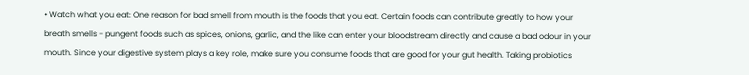• Watch what you eat: One reason for bad smell from mouth is the foods that you eat. Certain foods can contribute greatly to how your breath smells - pungent foods such as spices, onions, garlic, and the like can enter your bloodstream directly and cause a bad odour in your mouth. Since your digestive system plays a key role, make sure you consume foods that are good for your gut health. Taking probiotics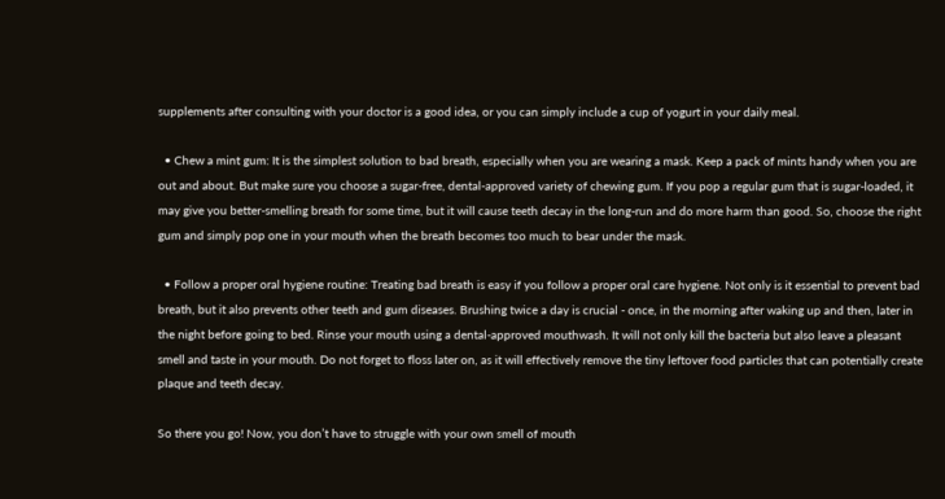supplements after consulting with your doctor is a good idea, or you can simply include a cup of yogurt in your daily meal.

  • Chew a mint gum: It is the simplest solution to bad breath, especially when you are wearing a mask. Keep a pack of mints handy when you are out and about. But make sure you choose a sugar-free, dental-approved variety of chewing gum. If you pop a regular gum that is sugar-loaded, it may give you better-smelling breath for some time, but it will cause teeth decay in the long-run and do more harm than good. So, choose the right gum and simply pop one in your mouth when the breath becomes too much to bear under the mask.

  • Follow a proper oral hygiene routine: Treating bad breath is easy if you follow a proper oral care hygiene. Not only is it essential to prevent bad breath, but it also prevents other teeth and gum diseases. Brushing twice a day is crucial - once, in the morning after waking up and then, later in the night before going to bed. Rinse your mouth using a dental-approved mouthwash. It will not only kill the bacteria but also leave a pleasant smell and taste in your mouth. Do not forget to floss later on, as it will effectively remove the tiny leftover food particles that can potentially create plaque and teeth decay.

So there you go! Now, you don’t have to struggle with your own smell of mouth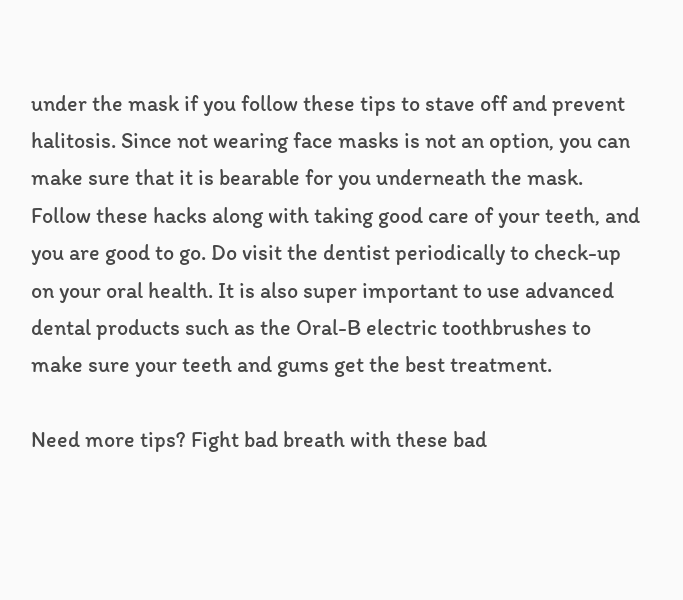under the mask if you follow these tips to stave off and prevent halitosis. Since not wearing face masks is not an option, you can make sure that it is bearable for you underneath the mask. Follow these hacks along with taking good care of your teeth, and you are good to go. Do visit the dentist periodically to check-up on your oral health. It is also super important to use advanced dental products such as the Oral-B electric toothbrushes to make sure your teeth and gums get the best treatment.

Need more tips? Fight bad breath with these bad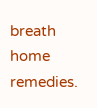breath home remedies.